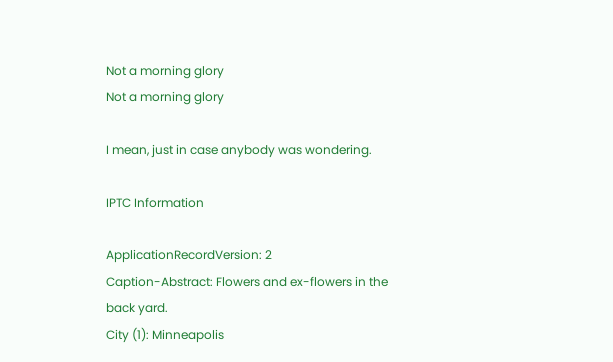Not a morning glory
Not a morning glory

I mean, just in case anybody was wondering.

IPTC Information

ApplicationRecordVersion: 2
Caption-Abstract: Flowers and ex-flowers in the back yard.
City (1): Minneapolis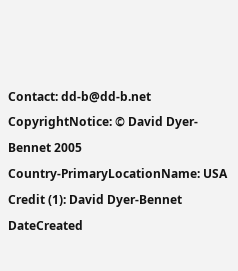Contact: dd-b@dd-b.net
CopyrightNotice: © David Dyer-Bennet 2005
Country-PrimaryLocationName: USA
Credit (1): David Dyer-Bennet
DateCreated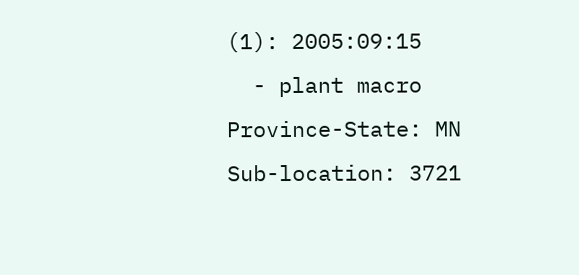(1): 2005:09:15
  - plant macro
Province-State: MN
Sub-location: 3721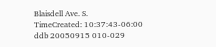Blaisdell Ave. S.
TimeCreated: 10:37:43-06:00
ddb 20050915 010-029